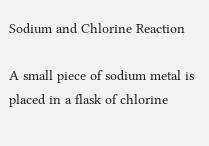Sodium and Chlorine Reaction

A small piece of sodium metal is placed in a flask of chlorine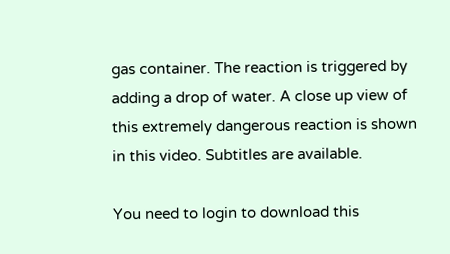gas container. The reaction is triggered by adding a drop of water. A close up view of this extremely dangerous reaction is shown in this video. Subtitles are available.

You need to login to download this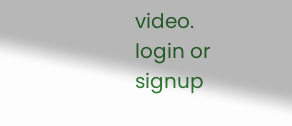video.
login or signup